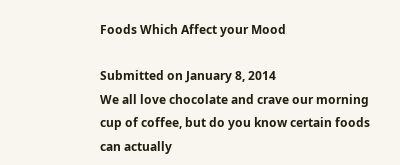Foods Which Affect your Mood

Submitted on January 8, 2014
We all love chocolate and crave our morning cup of coffee, but do you know certain foods can actually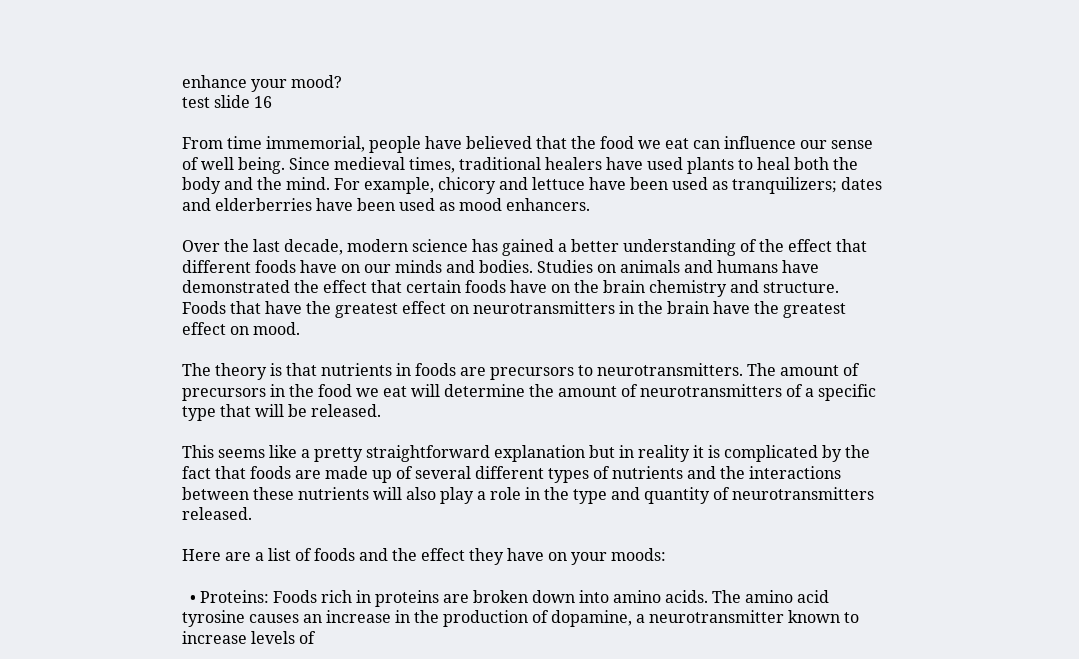enhance your mood?
test slide 16

From time immemorial, people have believed that the food we eat can influence our sense of well being. Since medieval times, traditional healers have used plants to heal both the body and the mind. For example, chicory and lettuce have been used as tranquilizers; dates and elderberries have been used as mood enhancers.

Over the last decade, modern science has gained a better understanding of the effect that different foods have on our minds and bodies. Studies on animals and humans have demonstrated the effect that certain foods have on the brain chemistry and structure. Foods that have the greatest effect on neurotransmitters in the brain have the greatest effect on mood.

The theory is that nutrients in foods are precursors to neurotransmitters. The amount of precursors in the food we eat will determine the amount of neurotransmitters of a specific type that will be released.

This seems like a pretty straightforward explanation but in reality it is complicated by the fact that foods are made up of several different types of nutrients and the interactions between these nutrients will also play a role in the type and quantity of neurotransmitters released.

Here are a list of foods and the effect they have on your moods:

  • Proteins: Foods rich in proteins are broken down into amino acids. The amino acid tyrosine causes an increase in the production of dopamine, a neurotransmitter known to increase levels of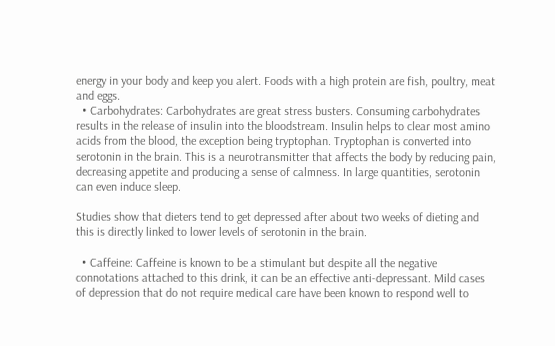energy in your body and keep you alert. Foods with a high protein are fish, poultry, meat and eggs.
  • Carbohydrates: Carbohydrates are great stress busters. Consuming carbohydrates results in the release of insulin into the bloodstream. Insulin helps to clear most amino acids from the blood, the exception being tryptophan. Tryptophan is converted into serotonin in the brain. This is a neurotransmitter that affects the body by reducing pain, decreasing appetite and producing a sense of calmness. In large quantities, serotonin can even induce sleep.

Studies show that dieters tend to get depressed after about two weeks of dieting and this is directly linked to lower levels of serotonin in the brain.

  • Caffeine: Caffeine is known to be a stimulant but despite all the negative connotations attached to this drink, it can be an effective anti-depressant. Mild cases of depression that do not require medical care have been known to respond well to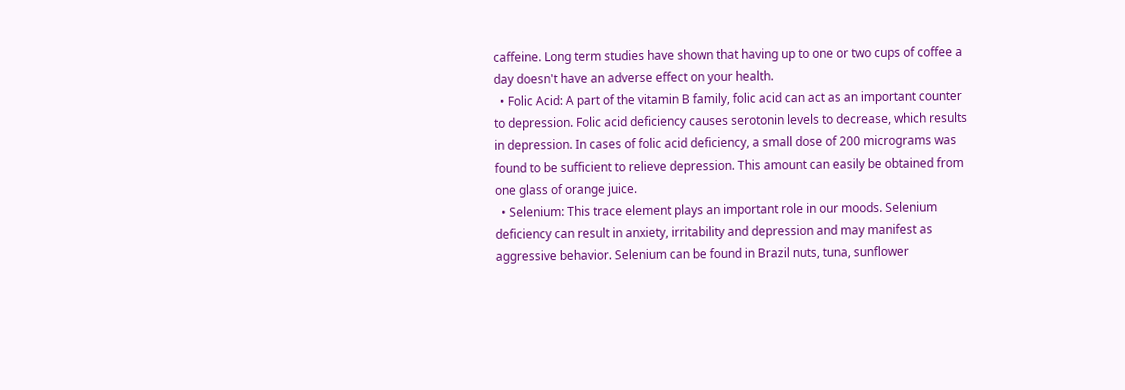caffeine. Long term studies have shown that having up to one or two cups of coffee a day doesn't have an adverse effect on your health.
  • Folic Acid: A part of the vitamin B family, folic acid can act as an important counter to depression. Folic acid deficiency causes serotonin levels to decrease, which results in depression. In cases of folic acid deficiency, a small dose of 200 micrograms was found to be sufficient to relieve depression. This amount can easily be obtained from one glass of orange juice.
  • Selenium: This trace element plays an important role in our moods. Selenium deficiency can result in anxiety, irritability and depression and may manifest as aggressive behavior. Selenium can be found in Brazil nuts, tuna, sunflower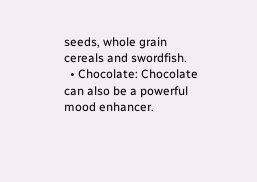seeds, whole grain cereals and swordfish.
  • Chocolate: Chocolate can also be a powerful mood enhancer.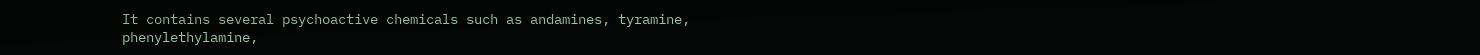It contains several psychoactive chemicals such as andamines, tyramine, phenylethylamine,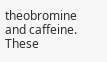theobromine and caffeine. These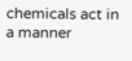chemicals act in a manner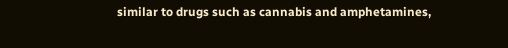similar to drugs such as cannabis and amphetamines,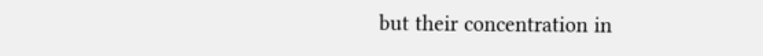but their concentration in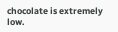chocolate is extremely low.